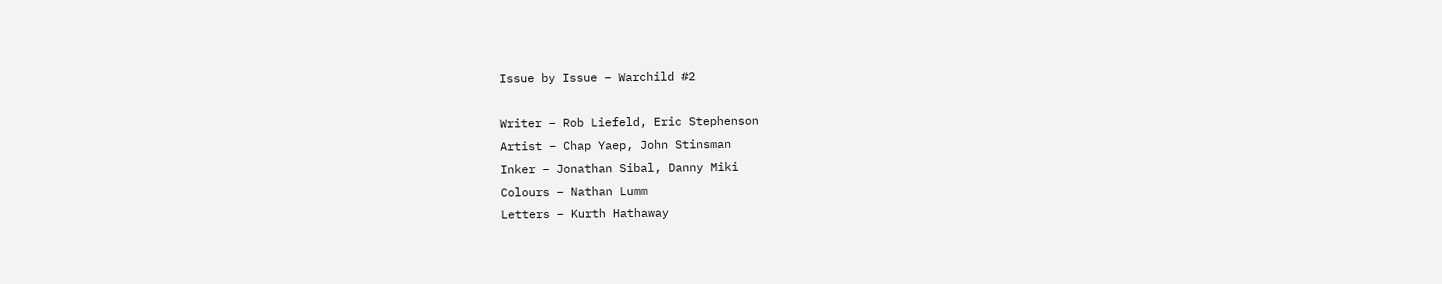Issue by Issue – Warchild #2

Writer – Rob Liefeld, Eric Stephenson
Artist – Chap Yaep, John Stinsman
Inker – Jonathan Sibal, Danny Miki
Colours – Nathan Lumm
Letters – Kurth Hathaway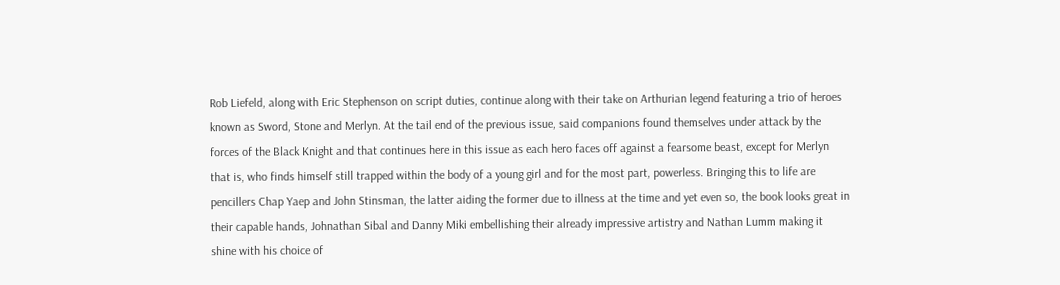Rob Liefeld, along with Eric Stephenson on script duties, continue along with their take on Arthurian legend featuring a trio of heroes known as Sword, Stone and Merlyn. At the tail end of the previous issue, said companions found themselves under attack by the forces of the Black Knight and that continues here in this issue as each hero faces off against a fearsome beast, except for Merlyn that is, who finds himself still trapped within the body of a young girl and for the most part, powerless. Bringing this to life are pencillers Chap Yaep and John Stinsman, the latter aiding the former due to illness at the time and yet even so, the book looks great in their capable hands, Johnathan Sibal and Danny Miki embellishing their already impressive artistry and Nathan Lumm making it shine with his choice of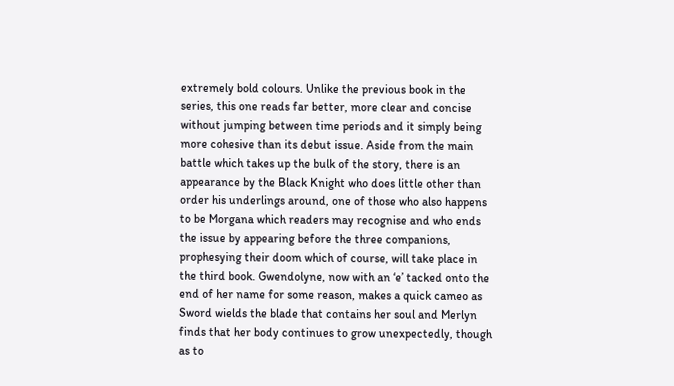extremely bold colours. Unlike the previous book in the series, this one reads far better, more clear and concise without jumping between time periods and it simply being more cohesive than its debut issue. Aside from the main battle which takes up the bulk of the story, there is an appearance by the Black Knight who does little other than order his underlings around, one of those who also happens to be Morgana which readers may recognise and who ends the issue by appearing before the three companions, prophesying their doom which of course, will take place in the third book. Gwendolyne, now with an ‘e’ tacked onto the end of her name for some reason, makes a quick cameo as Sword wields the blade that contains her soul and Merlyn finds that her body continues to grow unexpectedly, though as to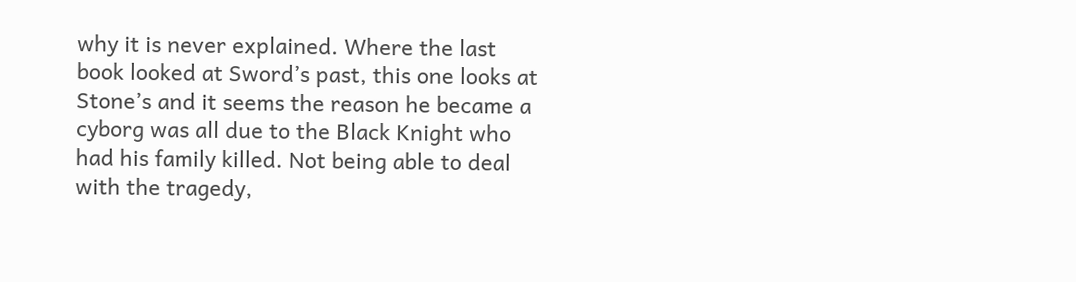why it is never explained. Where the last book looked at Sword’s past, this one looks at Stone’s and it seems the reason he became a cyborg was all due to the Black Knight who had his family killed. Not being able to deal with the tragedy,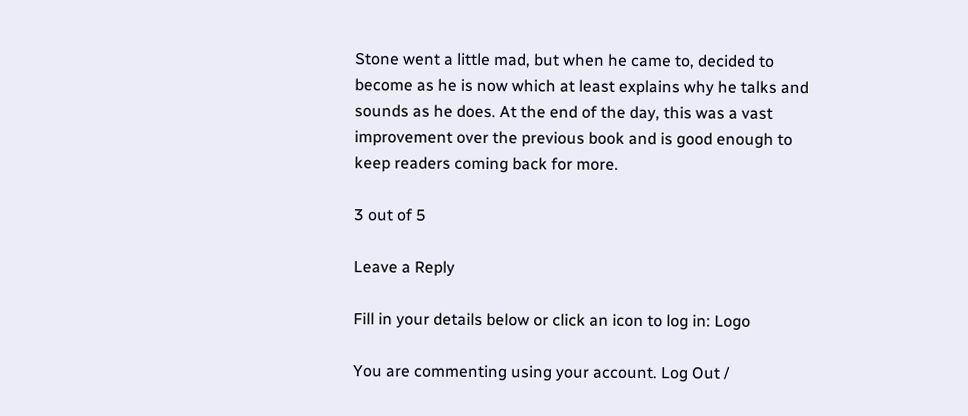Stone went a little mad, but when he came to, decided to become as he is now which at least explains why he talks and sounds as he does. At the end of the day, this was a vast improvement over the previous book and is good enough to keep readers coming back for more.

3 out of 5

Leave a Reply

Fill in your details below or click an icon to log in: Logo

You are commenting using your account. Log Out /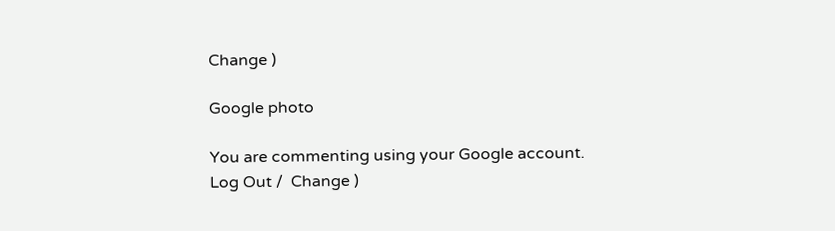Change )

Google photo

You are commenting using your Google account. Log Out /  Change )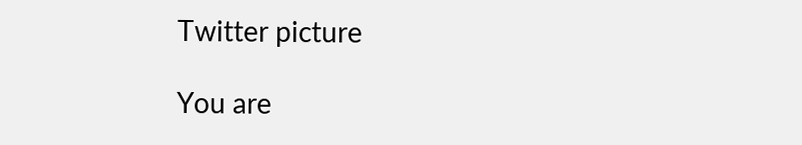Twitter picture

You are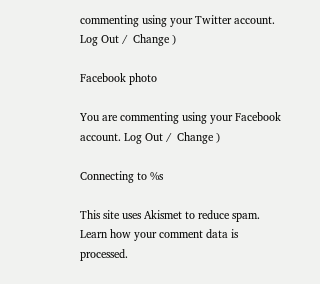commenting using your Twitter account. Log Out /  Change )

Facebook photo

You are commenting using your Facebook account. Log Out /  Change )

Connecting to %s

This site uses Akismet to reduce spam. Learn how your comment data is processed.